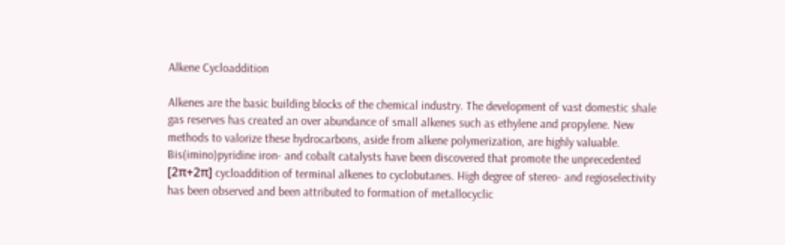Alkene Cycloaddition

Alkenes are the basic building blocks of the chemical industry. The development of vast domestic shale gas reserves has created an over abundance of small alkenes such as ethylene and propylene. New methods to valorize these hydrocarbons, aside from alkene polymerization, are highly valuable. Bis(imino)pyridine iron- and cobalt catalysts have been discovered that promote the unprecedented [2π+2π] cycloaddition of terminal alkenes to cyclobutanes. High degree of stereo- and regioselectivity has been observed and been attributed to formation of metallocyclic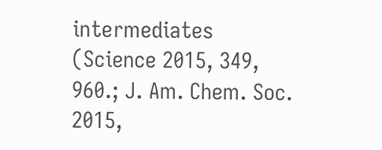intermediates (Science 2015, 349, 960.; J. Am. Chem. Soc. 2015,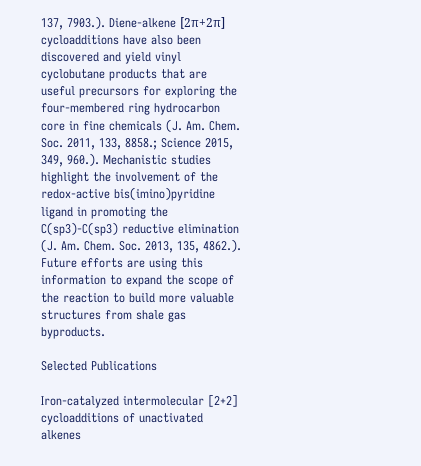137, 7903.). Diene-alkene [2π+2π] cycloadditions have also been discovered and yield vinyl cyclobutane products that are useful precursors for exploring the four-membered ring hydrocarbon core in fine chemicals (J. Am. Chem. Soc. 2011, 133, 8858.; Science 2015, 349, 960.). Mechanistic studies highlight the involvement of the redox-active bis(imino)pyridine ligand in promoting the C(sp3)-C(sp3) reductive elimination (J. Am. Chem. Soc. 2013, 135, 4862.). Future efforts are using this information to expand the scope of the reaction to build more valuable structures from shale gas byproducts.

Selected Publications

Iron-catalyzed intermolecular [2+2] cycloadditions of unactivated alkenes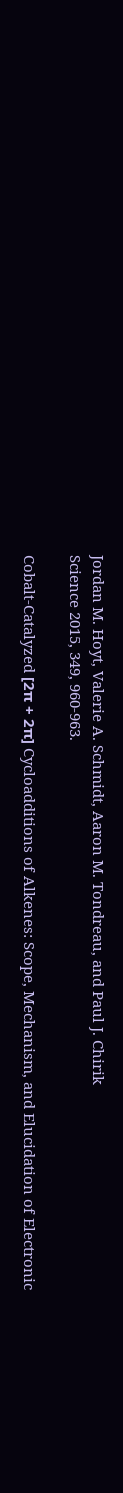Jordan M. Hoyt, Valerie A. Schmidt, Aaron M. Tondreau, and Paul J. Chirik
Science 2015, 349, 960-963.

Cobalt-Catalyzed [2π + 2π] Cycloadditions of Alkenes: Scope, Mechanism, and Elucidation of Electronic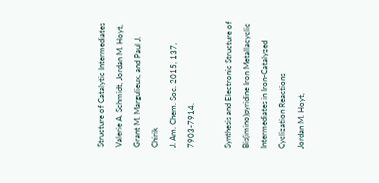Structure of Catalytic Intermediates
Valerie A. Schmidt, Jordan M. Hoyt, Grant M. Margulieux, and Paul J. Chirik
J. Am. Chem. Soc. 2015, 137, 7903-7914.

Synthesis and Electronic Structure of Bis(imino)pyridine Iron Metallacyclic Intermediates in Iron-Catalyzed Cyclization Reactions
Jordan M. Hoyt,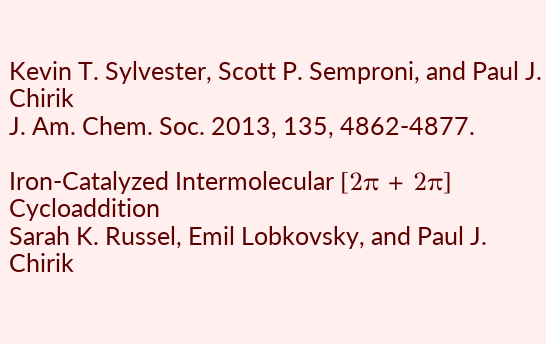Kevin T. Sylvester, Scott P. Semproni, and Paul J. Chirik
J. Am. Chem. Soc. 2013, 135, 4862-4877.

Iron-Catalyzed Intermolecular [2π + 2π] Cycloaddition
Sarah K. Russel, Emil Lobkovsky, and Paul J. Chirik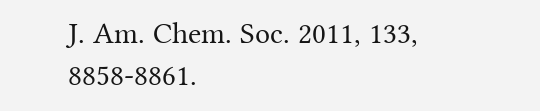J. Am. Chem. Soc. 2011, 133, 8858-8861.